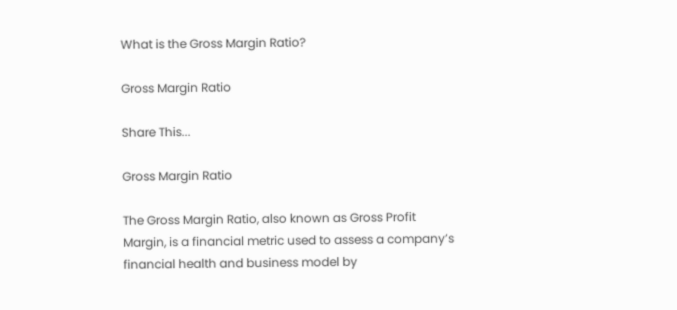What is the Gross Margin Ratio?

Gross Margin Ratio

Share This...

Gross Margin Ratio

The Gross Margin Ratio, also known as Gross Profit Margin, is a financial metric used to assess a company’s financial health and business model by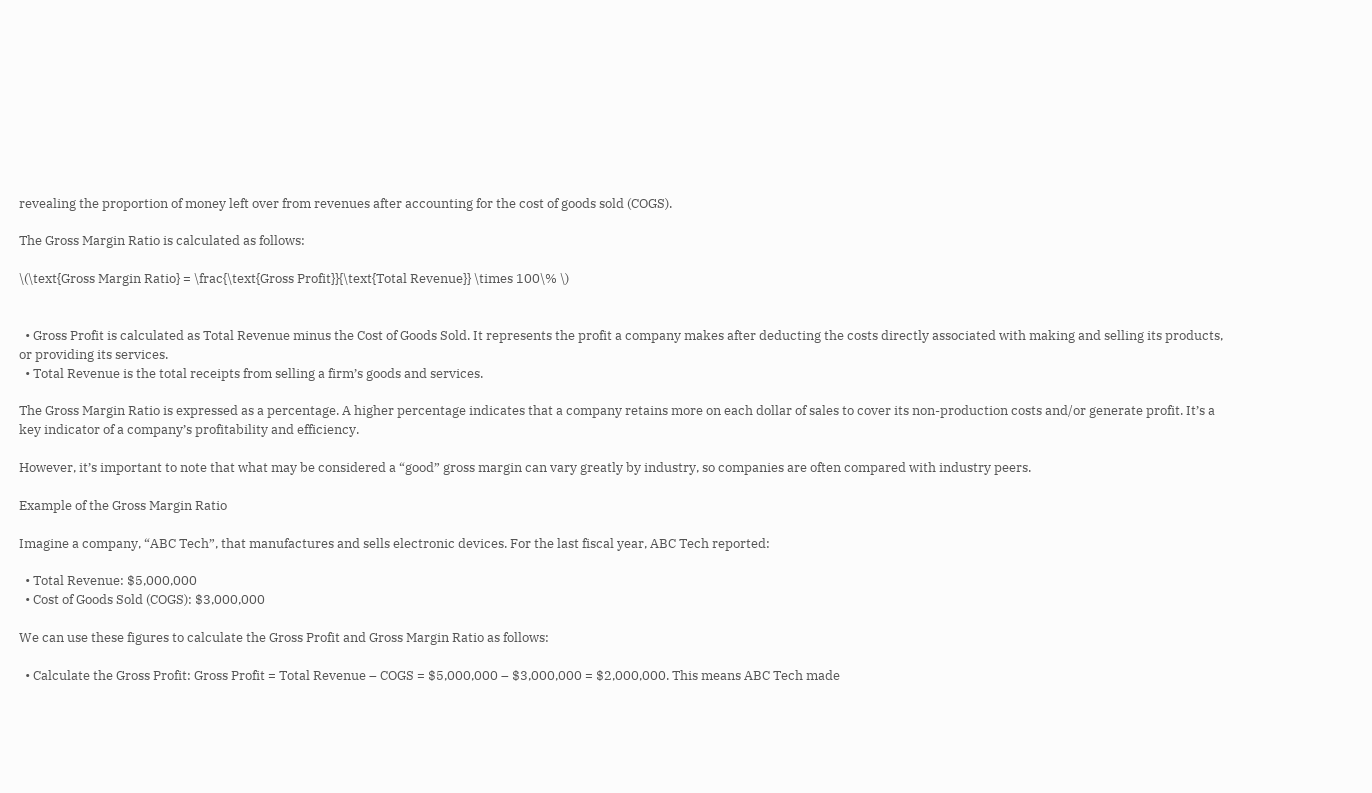revealing the proportion of money left over from revenues after accounting for the cost of goods sold (COGS).

The Gross Margin Ratio is calculated as follows:

\(\text{Gross Margin Ratio} = \frac{\text{Gross Profit}}{\text{Total Revenue}} \times 100\% \)


  • Gross Profit is calculated as Total Revenue minus the Cost of Goods Sold. It represents the profit a company makes after deducting the costs directly associated with making and selling its products, or providing its services.
  • Total Revenue is the total receipts from selling a firm’s goods and services.

The Gross Margin Ratio is expressed as a percentage. A higher percentage indicates that a company retains more on each dollar of sales to cover its non-production costs and/or generate profit. It’s a key indicator of a company’s profitability and efficiency.

However, it’s important to note that what may be considered a “good” gross margin can vary greatly by industry, so companies are often compared with industry peers.

Example of the Gross Margin Ratio

Imagine a company, “ABC Tech”, that manufactures and sells electronic devices. For the last fiscal year, ABC Tech reported:

  • Total Revenue: $5,000,000
  • Cost of Goods Sold (COGS): $3,000,000

We can use these figures to calculate the Gross Profit and Gross Margin Ratio as follows:

  • Calculate the Gross Profit: Gross Profit = Total Revenue – COGS = $5,000,000 – $3,000,000 = $2,000,000. This means ABC Tech made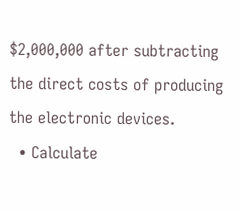$2,000,000 after subtracting the direct costs of producing the electronic devices.
  • Calculate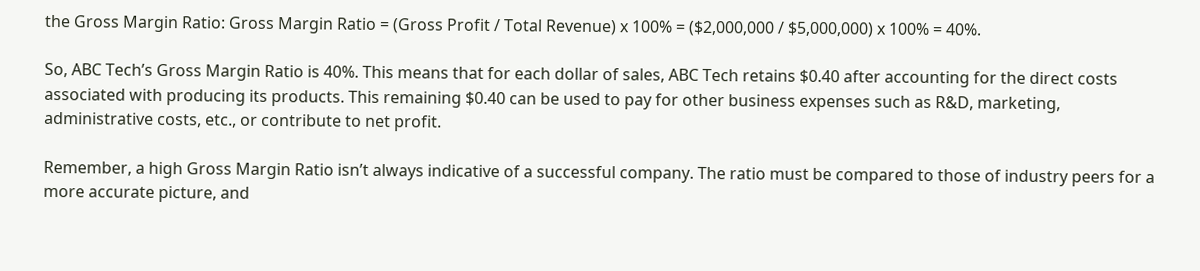the Gross Margin Ratio: Gross Margin Ratio = (Gross Profit / Total Revenue) x 100% = ($2,000,000 / $5,000,000) x 100% = 40%.

So, ABC Tech’s Gross Margin Ratio is 40%. This means that for each dollar of sales, ABC Tech retains $0.40 after accounting for the direct costs associated with producing its products. This remaining $0.40 can be used to pay for other business expenses such as R&D, marketing, administrative costs, etc., or contribute to net profit.

Remember, a high Gross Margin Ratio isn’t always indicative of a successful company. The ratio must be compared to those of industry peers for a more accurate picture, and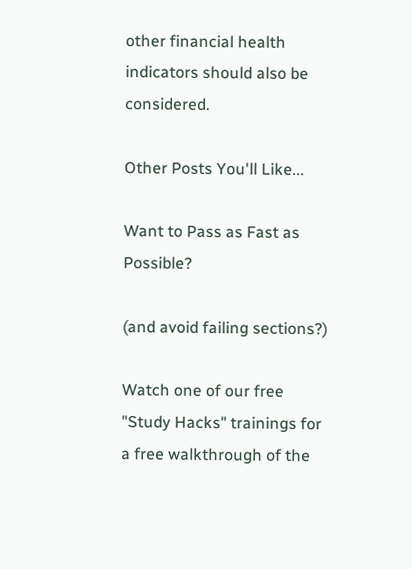other financial health indicators should also be considered.

Other Posts You'll Like...

Want to Pass as Fast as Possible?

(and avoid failing sections?)

Watch one of our free "Study Hacks" trainings for a free walkthrough of the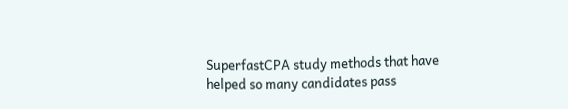SuperfastCPA study methods that have helped so many candidates pass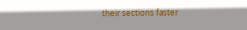their sections faster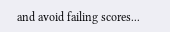and avoid failing scores...